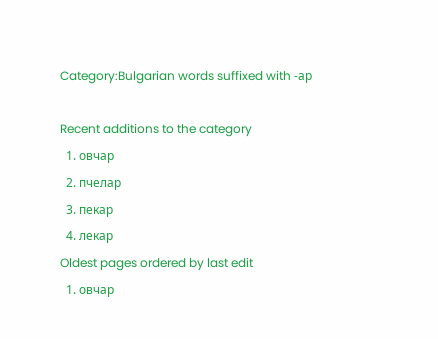Category:Bulgarian words suffixed with -ар

Recent additions to the category
  1. овчар
  2. пчелар
  3. пекар
  4. лекар
Oldest pages ordered by last edit
  1. овчар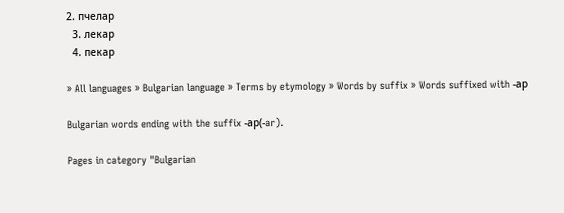2. пчелар
  3. лекар
  4. пекар

» All languages » Bulgarian language » Terms by etymology » Words by suffix » Words suffixed with -ар

Bulgarian words ending with the suffix -ар(-ar).

Pages in category "Bulgarian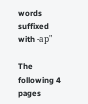words suffixed with -ар"

The following 4 pages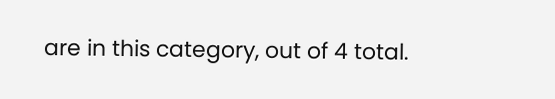are in this category, out of 4 total.